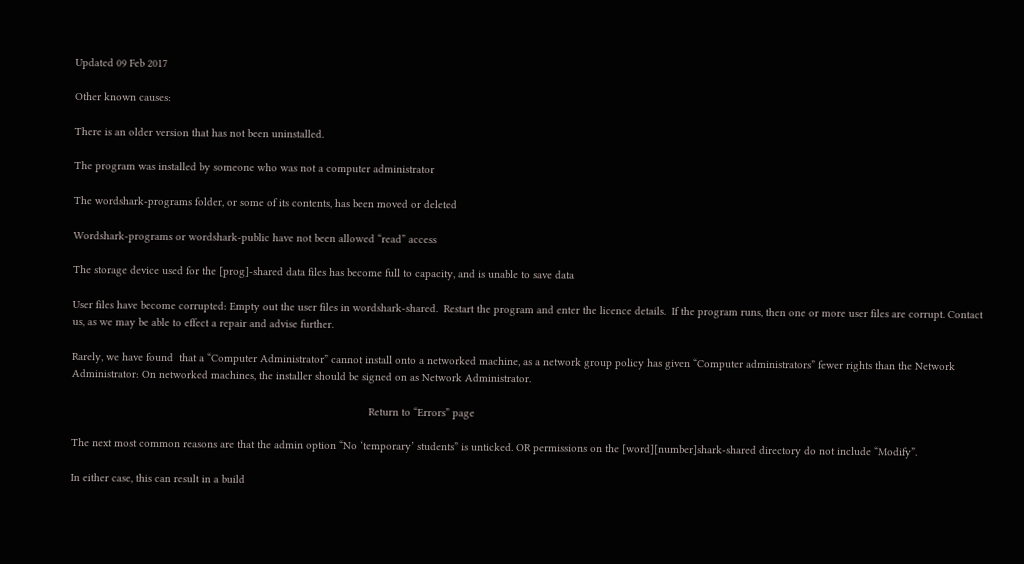Updated 09 Feb 2017

Other known causes:

There is an older version that has not been uninstalled.

The program was installed by someone who was not a computer administrator

The wordshark-programs folder, or some of its contents, has been moved or deleted

Wordshark-programs or wordshark-public have not been allowed “read” access

The storage device used for the [prog]-shared data files has become full to capacity, and is unable to save data

User files have become corrupted: Empty out the user files in wordshark-shared.  Restart the program and enter the licence details.  If the program runs, then one or more user files are corrupt. Contact us, as we may be able to effect a repair and advise further.

Rarely, we have found  that a “Computer Administrator” cannot install onto a networked machine, as a network group policy has given “Computer administrators” fewer rights than the Network Administrator: On networked machines, the installer should be signed on as Network Administrator.

                                                                                                   Return to “Errors” page

The next most common reasons are that the admin option “No ‘temporary’ students” is unticked. OR permissions on the [word][number]shark-shared directory do not include “Modify”.

In either case, this can result in a build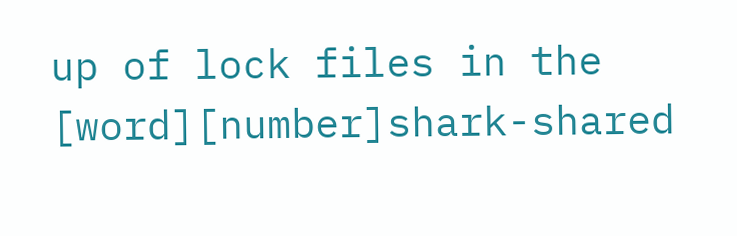up of lock files in the [word][number]shark-shared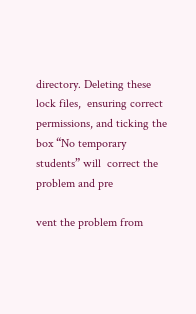directory. Deleting these lock files,  ensuring correct permissions, and ticking the box “No temporary students” will  correct the problem and pre

vent the problem from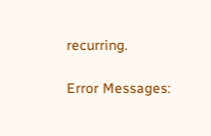recurring.

Error Messages: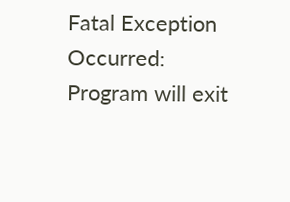Fatal Exception Occurred: Program will exit